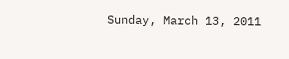Sunday, March 13, 2011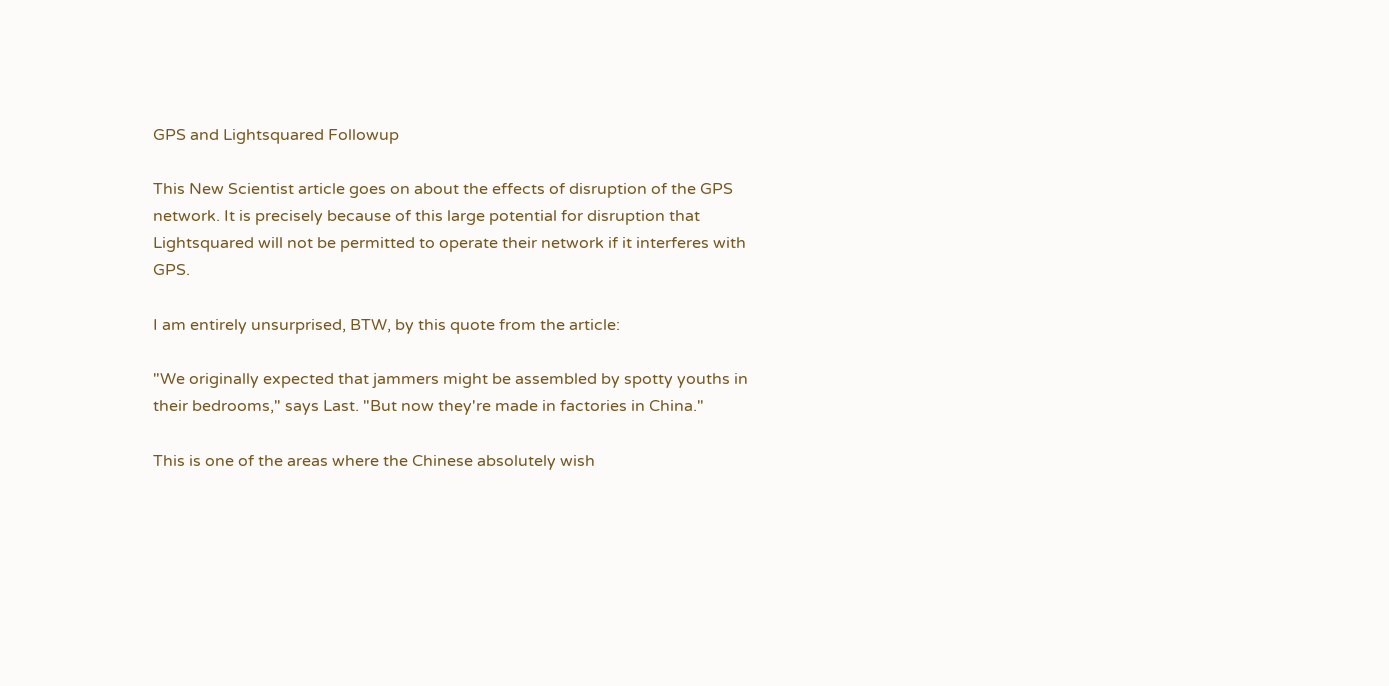GPS and Lightsquared Followup

This New Scientist article goes on about the effects of disruption of the GPS network. It is precisely because of this large potential for disruption that Lightsquared will not be permitted to operate their network if it interferes with GPS.

I am entirely unsurprised, BTW, by this quote from the article:

"We originally expected that jammers might be assembled by spotty youths in their bedrooms," says Last. "But now they're made in factories in China."

This is one of the areas where the Chinese absolutely wish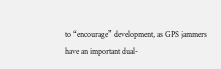to “encourage” development, as GPS jammers have an important dual-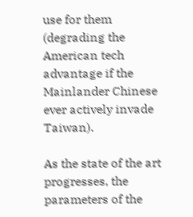use for them (degrading the American tech advantage if the Mainlander Chinese ever actively invade Taiwan).

As the state of the art progresses, the parameters of the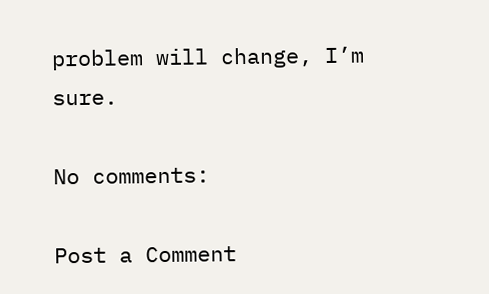problem will change, I’m sure.

No comments:

Post a Comment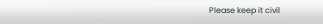Please keep it civil